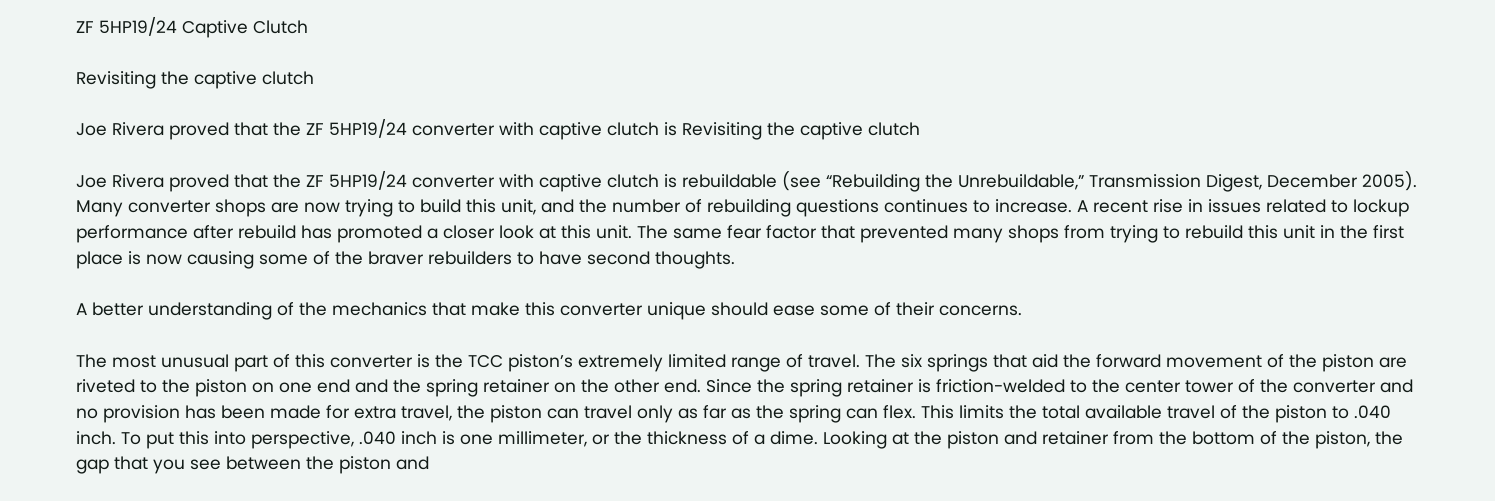ZF 5HP19/24 Captive Clutch

Revisiting the captive clutch

Joe Rivera proved that the ZF 5HP19/24 converter with captive clutch is Revisiting the captive clutch

Joe Rivera proved that the ZF 5HP19/24 converter with captive clutch is rebuildable (see “Rebuilding the Unrebuildable,” Transmission Digest, December 2005). Many converter shops are now trying to build this unit, and the number of rebuilding questions continues to increase. A recent rise in issues related to lockup performance after rebuild has promoted a closer look at this unit. The same fear factor that prevented many shops from trying to rebuild this unit in the first place is now causing some of the braver rebuilders to have second thoughts.

A better understanding of the mechanics that make this converter unique should ease some of their concerns.

The most unusual part of this converter is the TCC piston’s extremely limited range of travel. The six springs that aid the forward movement of the piston are riveted to the piston on one end and the spring retainer on the other end. Since the spring retainer is friction-welded to the center tower of the converter and no provision has been made for extra travel, the piston can travel only as far as the spring can flex. This limits the total available travel of the piston to .040 inch. To put this into perspective, .040 inch is one millimeter, or the thickness of a dime. Looking at the piston and retainer from the bottom of the piston, the gap that you see between the piston and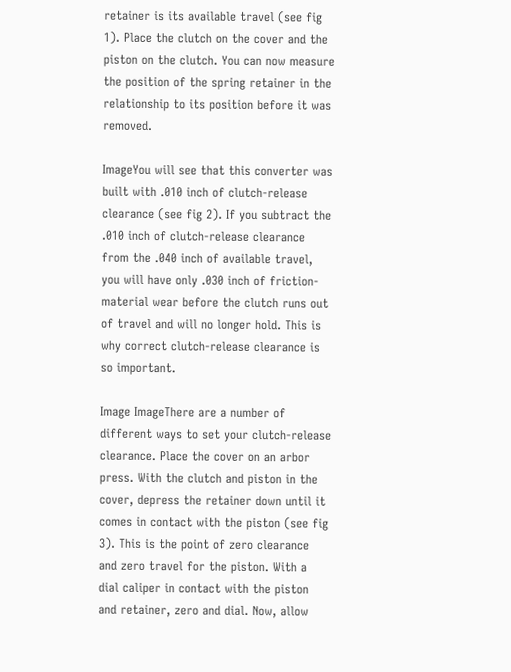retainer is its available travel (see fig 1). Place the clutch on the cover and the piston on the clutch. You can now measure the position of the spring retainer in the relationship to its position before it was removed.

ImageYou will see that this converter was built with .010 inch of clutch-release clearance (see fig 2). If you subtract the .010 inch of clutch-release clearance from the .040 inch of available travel, you will have only .030 inch of friction-material wear before the clutch runs out of travel and will no longer hold. This is why correct clutch-release clearance is so important.

Image ImageThere are a number of different ways to set your clutch-release clearance. Place the cover on an arbor press. With the clutch and piston in the cover, depress the retainer down until it comes in contact with the piston (see fig 3). This is the point of zero clearance and zero travel for the piston. With a dial caliper in contact with the piston and retainer, zero and dial. Now, allow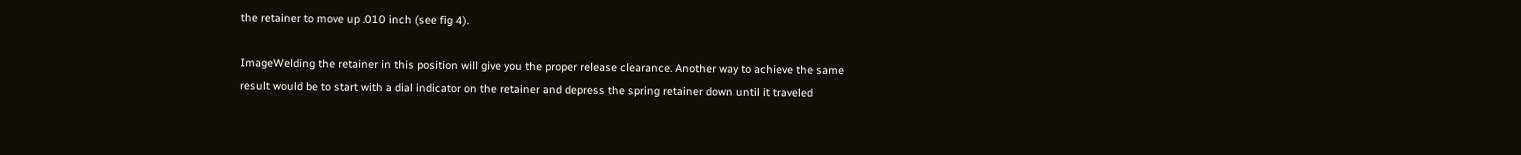the retainer to move up .010 inch (see fig 4).

ImageWelding the retainer in this position will give you the proper release clearance. Another way to achieve the same result would be to start with a dial indicator on the retainer and depress the spring retainer down until it traveled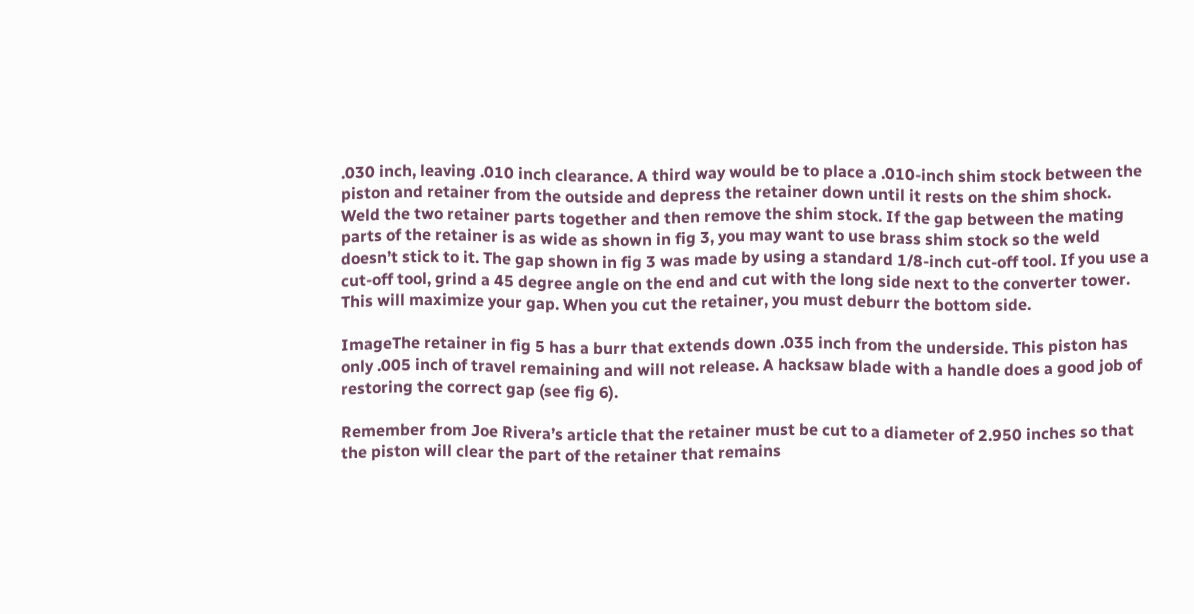.030 inch, leaving .010 inch clearance. A third way would be to place a .010-inch shim stock between the piston and retainer from the outside and depress the retainer down until it rests on the shim shock. Weld the two retainer parts together and then remove the shim stock. If the gap between the mating parts of the retainer is as wide as shown in fig 3, you may want to use brass shim stock so the weld doesn’t stick to it. The gap shown in fig 3 was made by using a standard 1/8-inch cut-off tool. If you use a cut-off tool, grind a 45 degree angle on the end and cut with the long side next to the converter tower. This will maximize your gap. When you cut the retainer, you must deburr the bottom side.

ImageThe retainer in fig 5 has a burr that extends down .035 inch from the underside. This piston has only .005 inch of travel remaining and will not release. A hacksaw blade with a handle does a good job of restoring the correct gap (see fig 6).

Remember from Joe Rivera’s article that the retainer must be cut to a diameter of 2.950 inches so that the piston will clear the part of the retainer that remains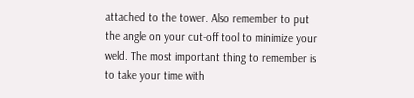attached to the tower. Also remember to put the angle on your cut-off tool to minimize your weld. The most important thing to remember is to take your time with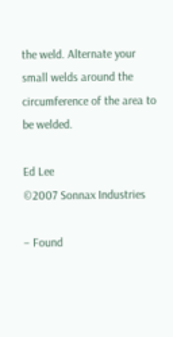the weld. Alternate your small welds around the circumference of the area to be welded.

Ed Lee
©2007 Sonnax Industries

– Found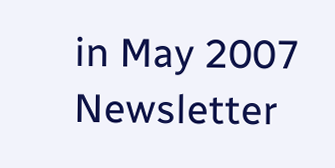in May 2007 Newsletter